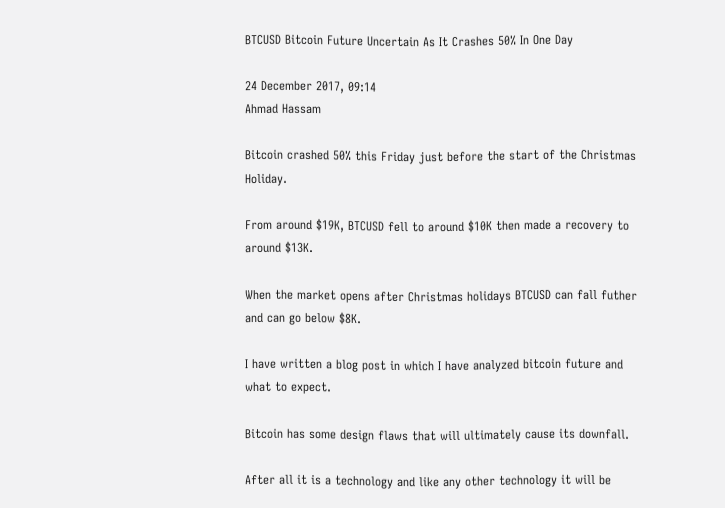BTCUSD Bitcoin Future Uncertain As It Crashes 50% In One Day

24 December 2017, 09:14
Ahmad Hassam

Bitcoin crashed 50% this Friday just before the start of the Christmas Holiday.

From around $19K, BTCUSD fell to around $10K then made a recovery to around $13K.

When the market opens after Christmas holidays BTCUSD can fall futher and can go below $8K.

I have written a blog post in which I have analyzed bitcoin future and what to expect.

Bitcoin has some design flaws that will ultimately cause its downfall.

After all it is a technology and like any other technology it will be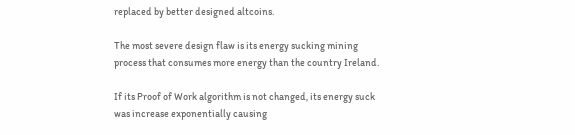replaced by better designed altcoins.

The most severe design flaw is its energy sucking mining process that consumes more energy than the country Ireland.

If its Proof of Work algorithm is not changed, its energy suck was increase exponentially causing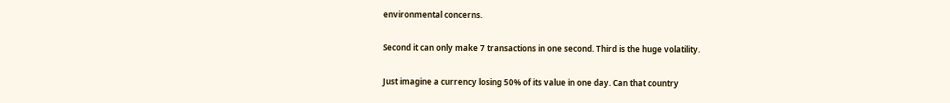environmental concerns.

Second it can only make 7 transactions in one second. Third is the huge volatility.

Just imagine a currency losing 50% of its value in one day. Can that country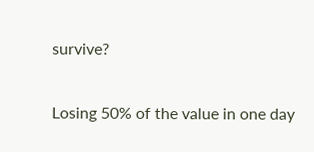survive?

Losing 50% of the value in one day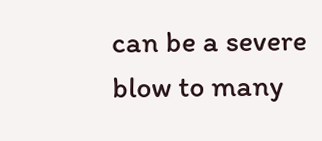can be a severe blow to many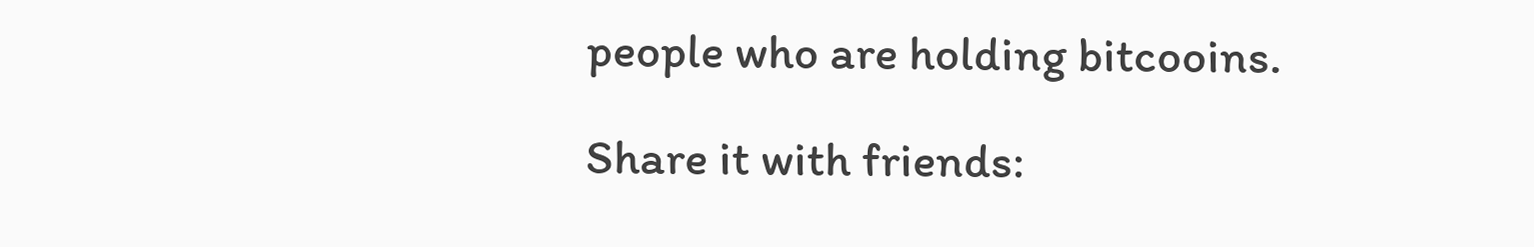people who are holding bitcooins.

Share it with friends: